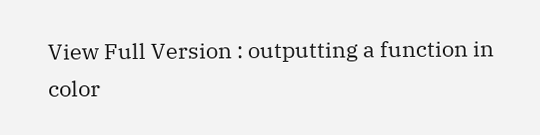View Full Version : outputting a function in color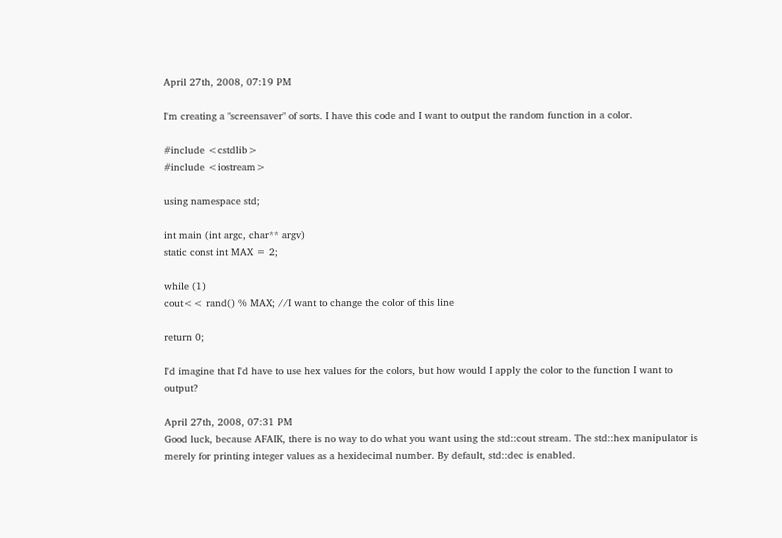April 27th, 2008, 07:19 PM

I'm creating a "screensaver" of sorts. I have this code and I want to output the random function in a color.

#include <cstdlib>
#include <iostream>

using namespace std;

int main (int argc, char** argv)
static const int MAX = 2;

while (1)
cout<< rand() % MAX; //I want to change the color of this line

return 0;

I'd imagine that I'd have to use hex values for the colors, but how would I apply the color to the function I want to output?

April 27th, 2008, 07:31 PM
Good luck, because AFAIK, there is no way to do what you want using the std::cout stream. The std::hex manipulator is merely for printing integer values as a hexidecimal number. By default, std::dec is enabled.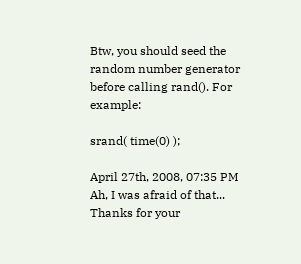Btw, you should seed the random number generator before calling rand(). For example:

srand( time(0) );

April 27th, 2008, 07:35 PM
Ah, I was afraid of that...
Thanks for your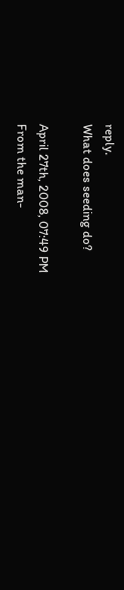reply.
What does seeding do?

April 27th, 2008, 07:49 PM
From the man-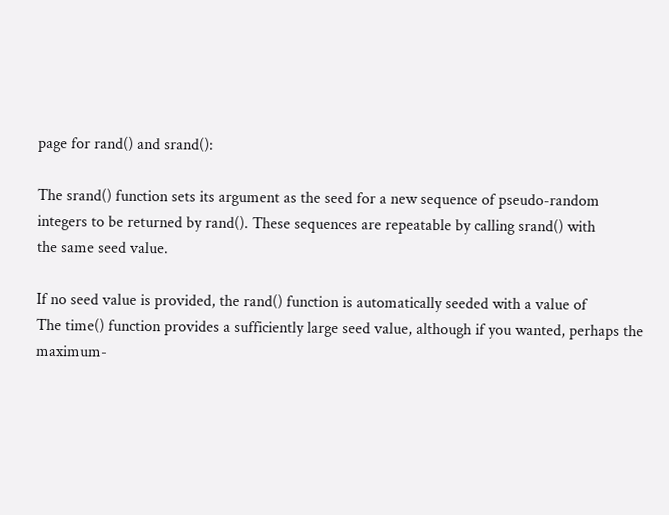page for rand() and srand():

The srand() function sets its argument as the seed for a new sequence of pseudo-random
integers to be returned by rand(). These sequences are repeatable by calling srand() with
the same seed value.

If no seed value is provided, the rand() function is automatically seeded with a value of
The time() function provides a sufficiently large seed value, although if you wanted, perhaps the maximum-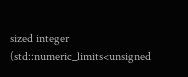sized integer (std::numeric_limits<unsigned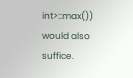int>::max()) would also suffice.